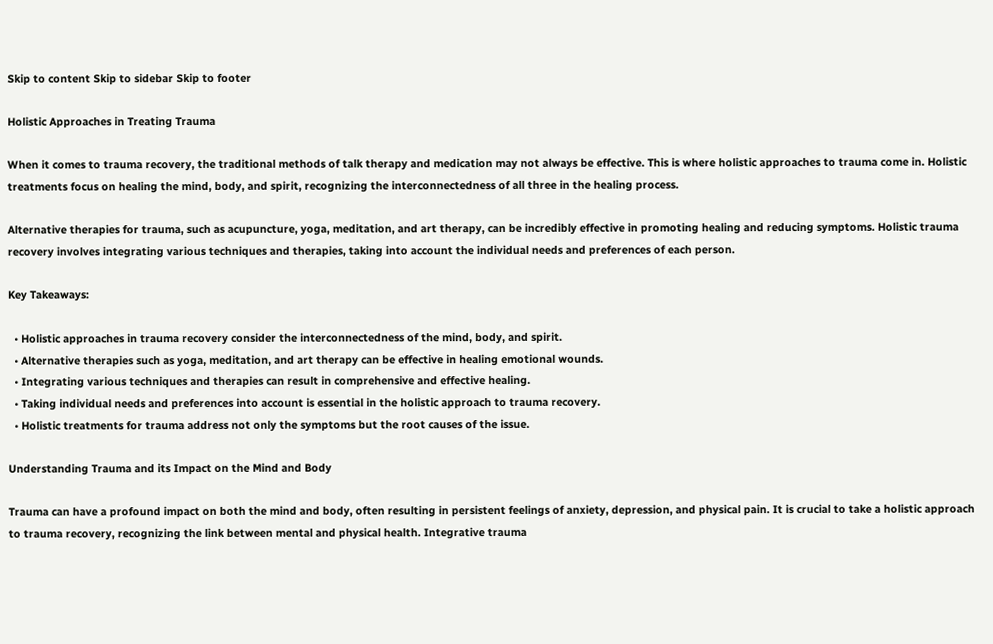Skip to content Skip to sidebar Skip to footer

Holistic Approaches in Treating Trauma

When it comes to trauma recovery, the traditional methods of talk therapy and medication may not always be effective. This is where holistic approaches to trauma come in. Holistic treatments focus on healing the mind, body, and spirit, recognizing the interconnectedness of all three in the healing process.

Alternative therapies for trauma, such as acupuncture, yoga, meditation, and art therapy, can be incredibly effective in promoting healing and reducing symptoms. Holistic trauma recovery involves integrating various techniques and therapies, taking into account the individual needs and preferences of each person.

Key Takeaways:

  • Holistic approaches in trauma recovery consider the interconnectedness of the mind, body, and spirit.
  • Alternative therapies such as yoga, meditation, and art therapy can be effective in healing emotional wounds.
  • Integrating various techniques and therapies can result in comprehensive and effective healing.
  • Taking individual needs and preferences into account is essential in the holistic approach to trauma recovery.
  • Holistic treatments for trauma address not only the symptoms but the root causes of the issue.

Understanding Trauma and its Impact on the Mind and Body

Trauma can have a profound impact on both the mind and body, often resulting in persistent feelings of anxiety, depression, and physical pain. It is crucial to take a holistic approach to trauma recovery, recognizing the link between mental and physical health. Integrative trauma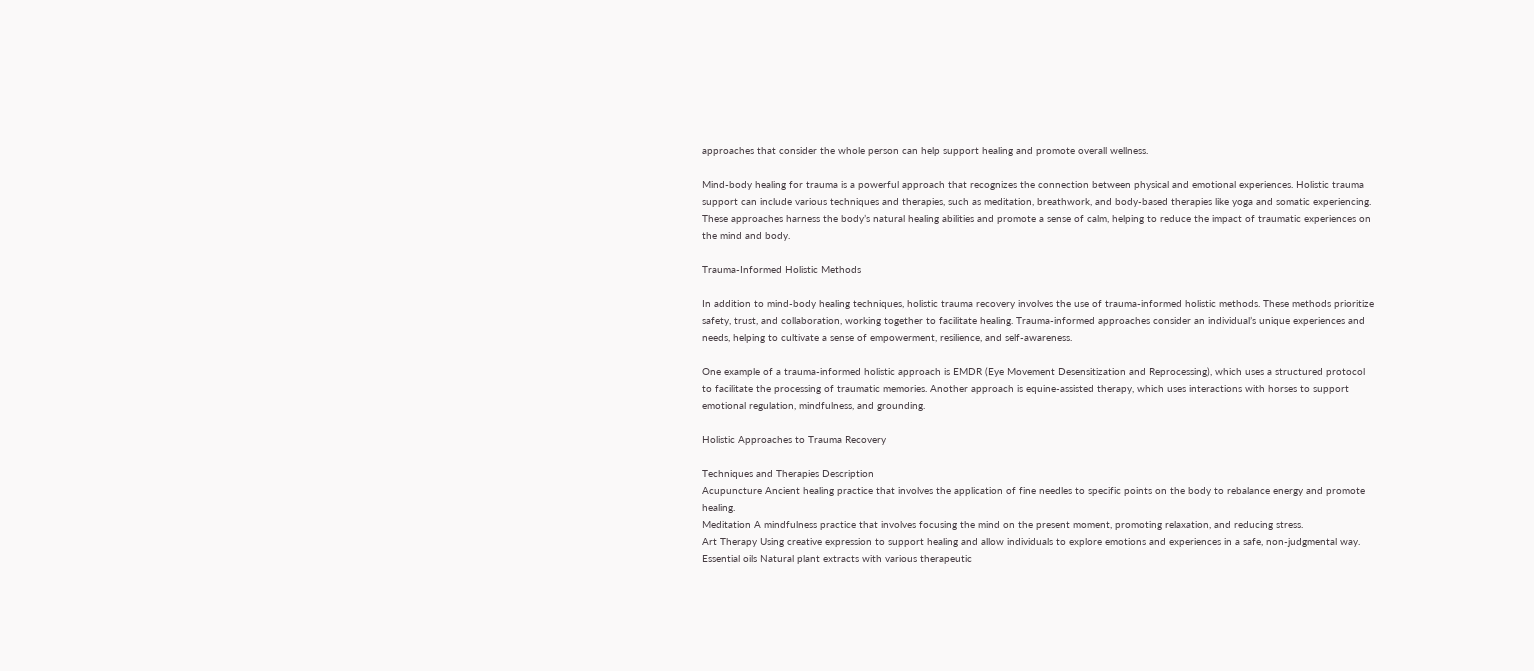approaches that consider the whole person can help support healing and promote overall wellness.

Mind-body healing for trauma is a powerful approach that recognizes the connection between physical and emotional experiences. Holistic trauma support can include various techniques and therapies, such as meditation, breathwork, and body-based therapies like yoga and somatic experiencing. These approaches harness the body’s natural healing abilities and promote a sense of calm, helping to reduce the impact of traumatic experiences on the mind and body.

Trauma-Informed Holistic Methods

In addition to mind-body healing techniques, holistic trauma recovery involves the use of trauma-informed holistic methods. These methods prioritize safety, trust, and collaboration, working together to facilitate healing. Trauma-informed approaches consider an individual’s unique experiences and needs, helping to cultivate a sense of empowerment, resilience, and self-awareness.

One example of a trauma-informed holistic approach is EMDR (Eye Movement Desensitization and Reprocessing), which uses a structured protocol to facilitate the processing of traumatic memories. Another approach is equine-assisted therapy, which uses interactions with horses to support emotional regulation, mindfulness, and grounding.

Holistic Approaches to Trauma Recovery

Techniques and Therapies Description
Acupuncture Ancient healing practice that involves the application of fine needles to specific points on the body to rebalance energy and promote healing.
Meditation A mindfulness practice that involves focusing the mind on the present moment, promoting relaxation, and reducing stress.
Art Therapy Using creative expression to support healing and allow individuals to explore emotions and experiences in a safe, non-judgmental way.
Essential oils Natural plant extracts with various therapeutic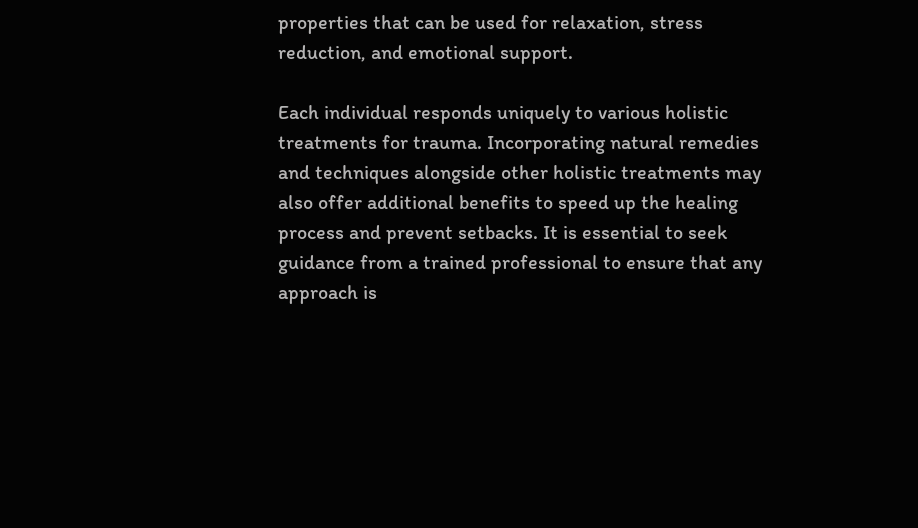properties that can be used for relaxation, stress reduction, and emotional support.

Each individual responds uniquely to various holistic treatments for trauma. Incorporating natural remedies and techniques alongside other holistic treatments may also offer additional benefits to speed up the healing process and prevent setbacks. It is essential to seek guidance from a trained professional to ensure that any approach is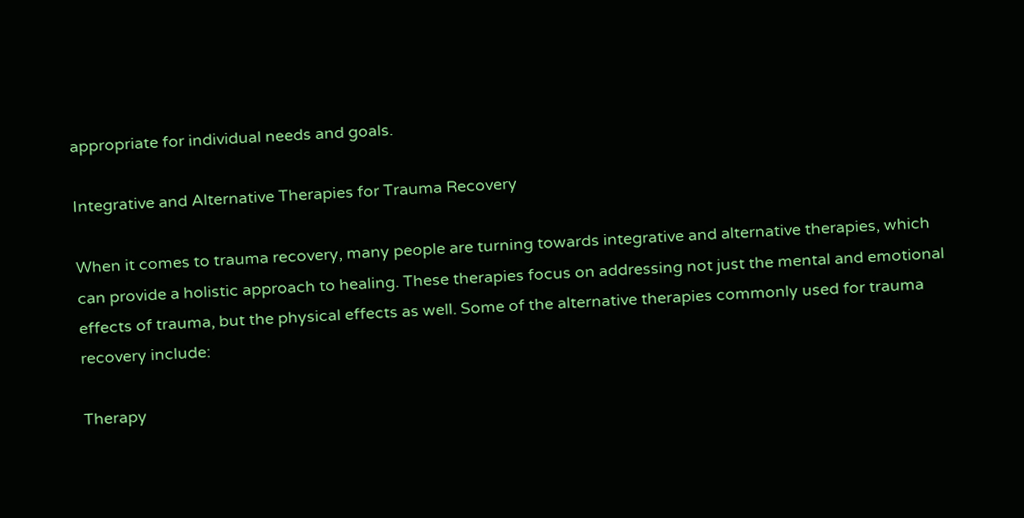appropriate for individual needs and goals.

Integrative and Alternative Therapies for Trauma Recovery

When it comes to trauma recovery, many people are turning towards integrative and alternative therapies, which can provide a holistic approach to healing. These therapies focus on addressing not just the mental and emotional effects of trauma, but the physical effects as well. Some of the alternative therapies commonly used for trauma recovery include:

Therapy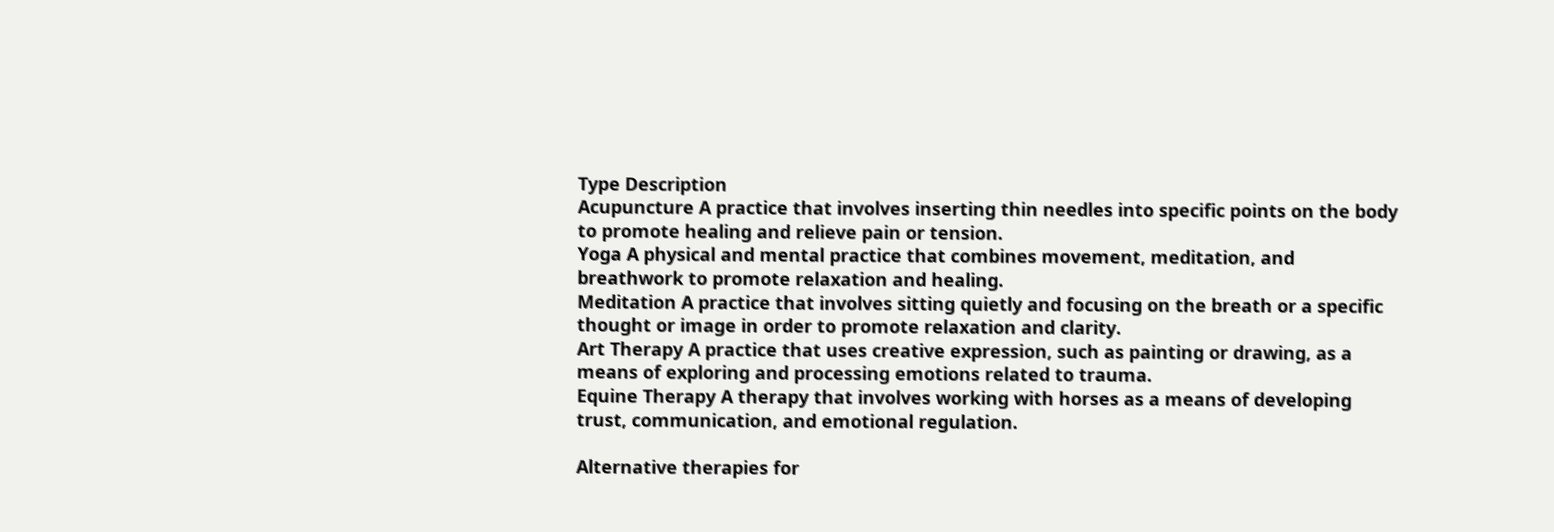Type Description
Acupuncture A practice that involves inserting thin needles into specific points on the body to promote healing and relieve pain or tension.
Yoga A physical and mental practice that combines movement, meditation, and breathwork to promote relaxation and healing.
Meditation A practice that involves sitting quietly and focusing on the breath or a specific thought or image in order to promote relaxation and clarity.
Art Therapy A practice that uses creative expression, such as painting or drawing, as a means of exploring and processing emotions related to trauma.
Equine Therapy A therapy that involves working with horses as a means of developing trust, communication, and emotional regulation.

Alternative therapies for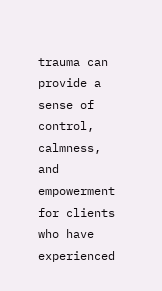trauma can provide a sense of control, calmness, and empowerment for clients who have experienced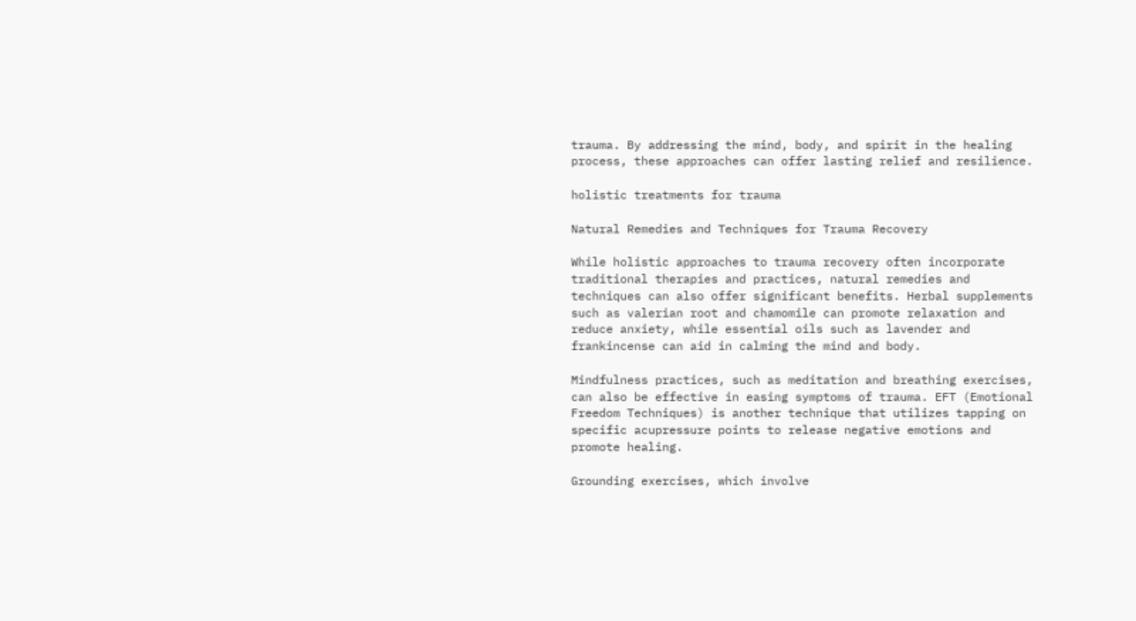trauma. By addressing the mind, body, and spirit in the healing process, these approaches can offer lasting relief and resilience.

holistic treatments for trauma

Natural Remedies and Techniques for Trauma Recovery

While holistic approaches to trauma recovery often incorporate traditional therapies and practices, natural remedies and techniques can also offer significant benefits. Herbal supplements such as valerian root and chamomile can promote relaxation and reduce anxiety, while essential oils such as lavender and frankincense can aid in calming the mind and body.

Mindfulness practices, such as meditation and breathing exercises, can also be effective in easing symptoms of trauma. EFT (Emotional Freedom Techniques) is another technique that utilizes tapping on specific acupressure points to release negative emotions and promote healing.

Grounding exercises, which involve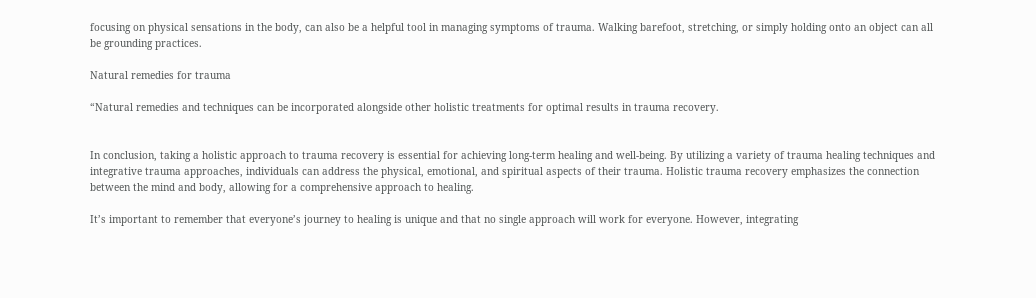focusing on physical sensations in the body, can also be a helpful tool in managing symptoms of trauma. Walking barefoot, stretching, or simply holding onto an object can all be grounding practices.

Natural remedies for trauma

“Natural remedies and techniques can be incorporated alongside other holistic treatments for optimal results in trauma recovery.


In conclusion, taking a holistic approach to trauma recovery is essential for achieving long-term healing and well-being. By utilizing a variety of trauma healing techniques and integrative trauma approaches, individuals can address the physical, emotional, and spiritual aspects of their trauma. Holistic trauma recovery emphasizes the connection between the mind and body, allowing for a comprehensive approach to healing.

It’s important to remember that everyone’s journey to healing is unique and that no single approach will work for everyone. However, integrating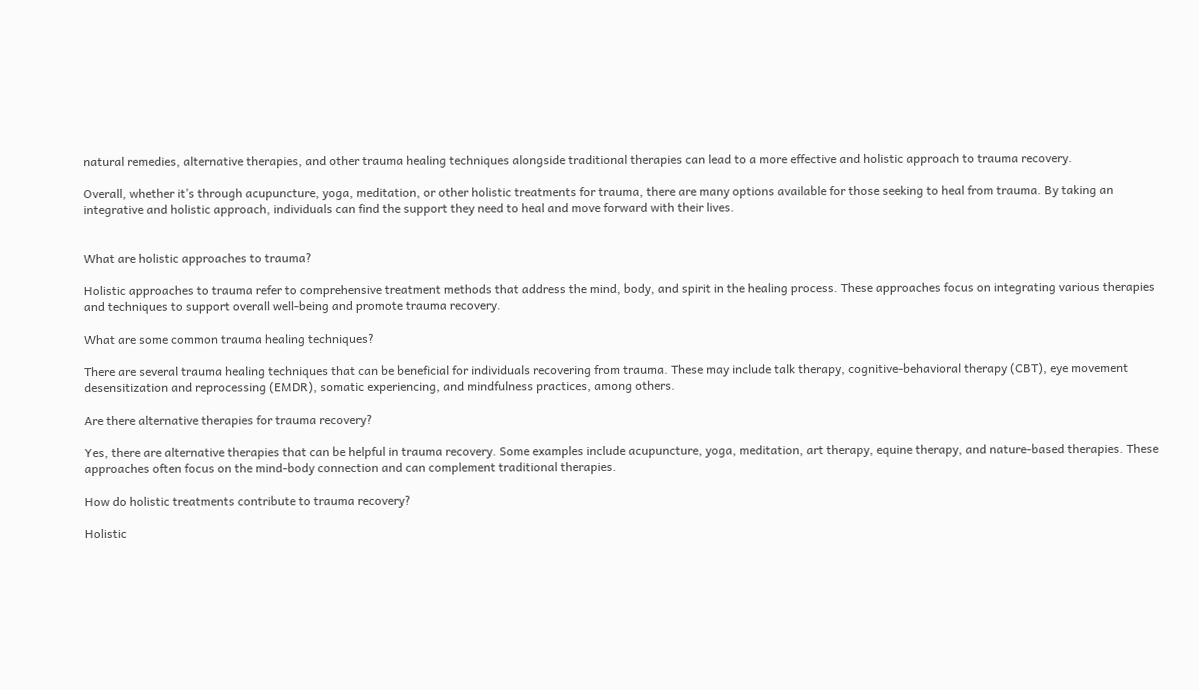natural remedies, alternative therapies, and other trauma healing techniques alongside traditional therapies can lead to a more effective and holistic approach to trauma recovery.

Overall, whether it’s through acupuncture, yoga, meditation, or other holistic treatments for trauma, there are many options available for those seeking to heal from trauma. By taking an integrative and holistic approach, individuals can find the support they need to heal and move forward with their lives.


What are holistic approaches to trauma?

Holistic approaches to trauma refer to comprehensive treatment methods that address the mind, body, and spirit in the healing process. These approaches focus on integrating various therapies and techniques to support overall well-being and promote trauma recovery.

What are some common trauma healing techniques?

There are several trauma healing techniques that can be beneficial for individuals recovering from trauma. These may include talk therapy, cognitive-behavioral therapy (CBT), eye movement desensitization and reprocessing (EMDR), somatic experiencing, and mindfulness practices, among others.

Are there alternative therapies for trauma recovery?

Yes, there are alternative therapies that can be helpful in trauma recovery. Some examples include acupuncture, yoga, meditation, art therapy, equine therapy, and nature-based therapies. These approaches often focus on the mind-body connection and can complement traditional therapies.

How do holistic treatments contribute to trauma recovery?

Holistic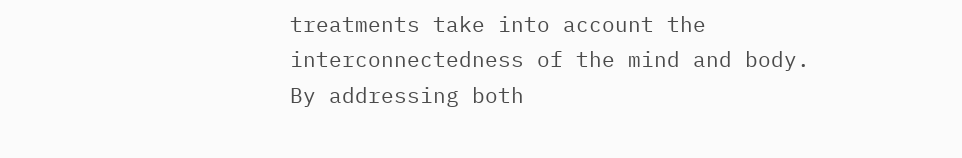treatments take into account the interconnectedness of the mind and body. By addressing both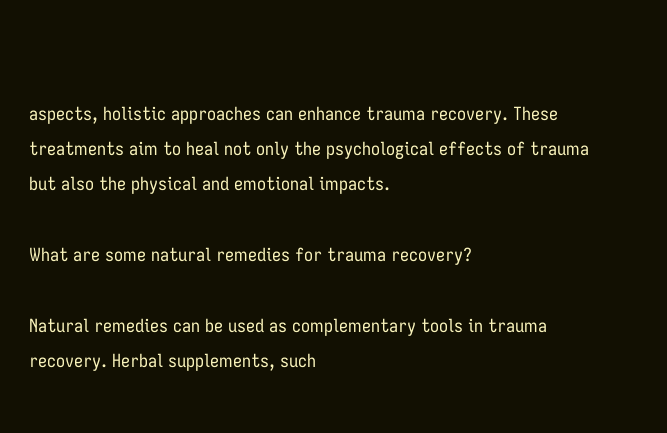aspects, holistic approaches can enhance trauma recovery. These treatments aim to heal not only the psychological effects of trauma but also the physical and emotional impacts.

What are some natural remedies for trauma recovery?

Natural remedies can be used as complementary tools in trauma recovery. Herbal supplements, such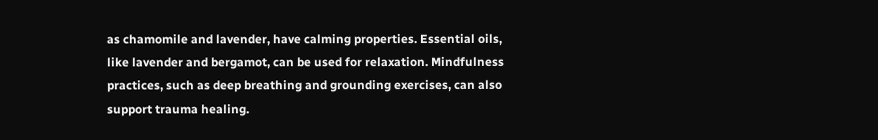as chamomile and lavender, have calming properties. Essential oils, like lavender and bergamot, can be used for relaxation. Mindfulness practices, such as deep breathing and grounding exercises, can also support trauma healing.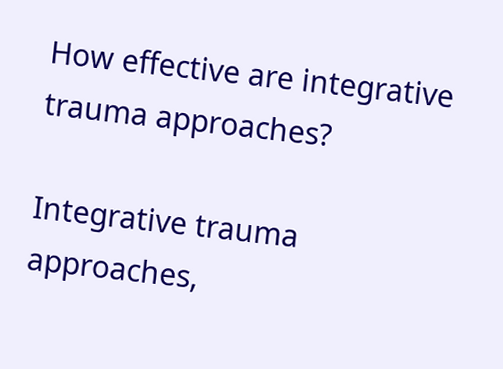How effective are integrative trauma approaches?

Integrative trauma approaches,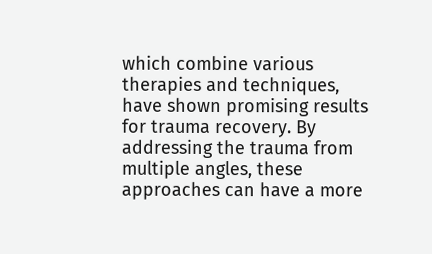which combine various therapies and techniques, have shown promising results for trauma recovery. By addressing the trauma from multiple angles, these approaches can have a more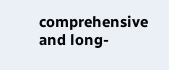comprehensive and long-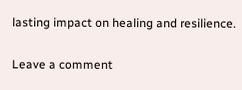lasting impact on healing and resilience.

Leave a comment